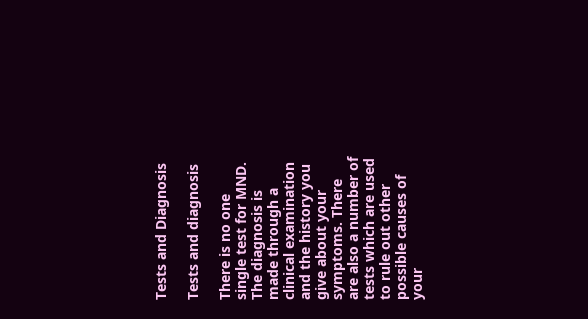Tests and Diagnosis

Tests and diagnosis

There is no one single test for MND. The diagnosis is made through a clinical examination and the history you give about your symptoms. There are also a number of tests which are used to rule out other possible causes of your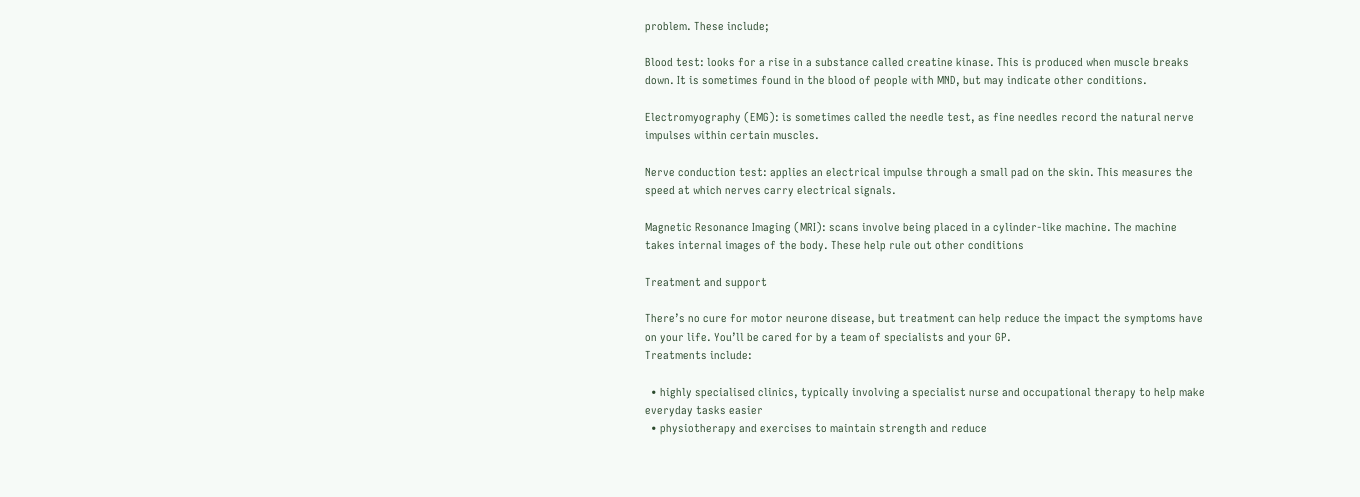problem. These include;

Blood test: looks for a rise in a substance called creatine kinase. This is produced when muscle breaks down. It is sometimes found in the blood of people with MND, but may indicate other conditions.

Electromyography (EMG): is sometimes called the needle test, as fine needles record the natural nerve impulses within certain muscles.

Nerve conduction test: applies an electrical impulse through a small pad on the skin. This measures the speed at which nerves carry electrical signals.

Magnetic Resonance Imaging (MRI): scans involve being placed in a cylinder-like machine. The machine takes internal images of the body. These help rule out other conditions

Treatment and support

There’s no cure for motor neurone disease, but treatment can help reduce the impact the symptoms have on your life. You’ll be cared for by a team of specialists and your GP.
Treatments include:

  • highly specialised clinics, typically involving a specialist nurse and occupational therapy to help make everyday tasks easier
  • physiotherapy and exercises to maintain strength and reduce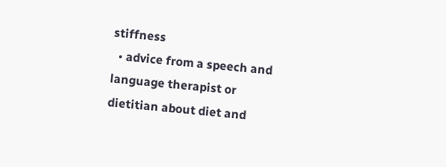stiffness
  • advice from a speech and language therapist or dietitian about diet and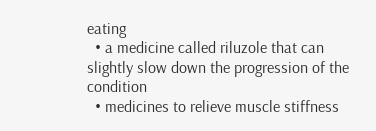eating
  • a medicine called riluzole that can slightly slow down the progression of the condition
  • medicines to relieve muscle stiffness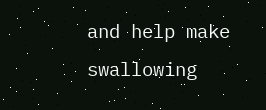and help make swallowing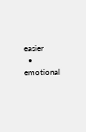easier
  • emotional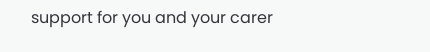support for you and your carer